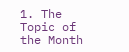1. The Topic of the Month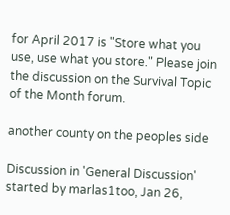for April 2017 is "Store what you use, use what you store." Please join the discussion on the Survival Topic of the Month forum.

another county on the peoples side

Discussion in 'General Discussion' started by marlas1too, Jan 26,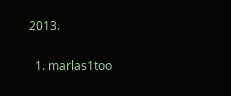2013.

  1. marlas1too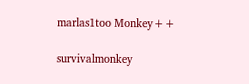marlas1too Monkey++

survivalmonkey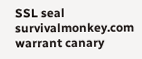SSL seal        survivalmonkey.com warrant canary